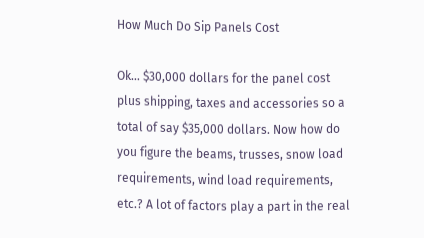How Much Do Sip Panels Cost

Ok… $30,000 dollars for the panel cost plus shipping, taxes and accessories so a total of say $35,000 dollars. Now how do you figure the beams, trusses, snow load requirements, wind load requirements, etc.? A lot of factors play a part in the real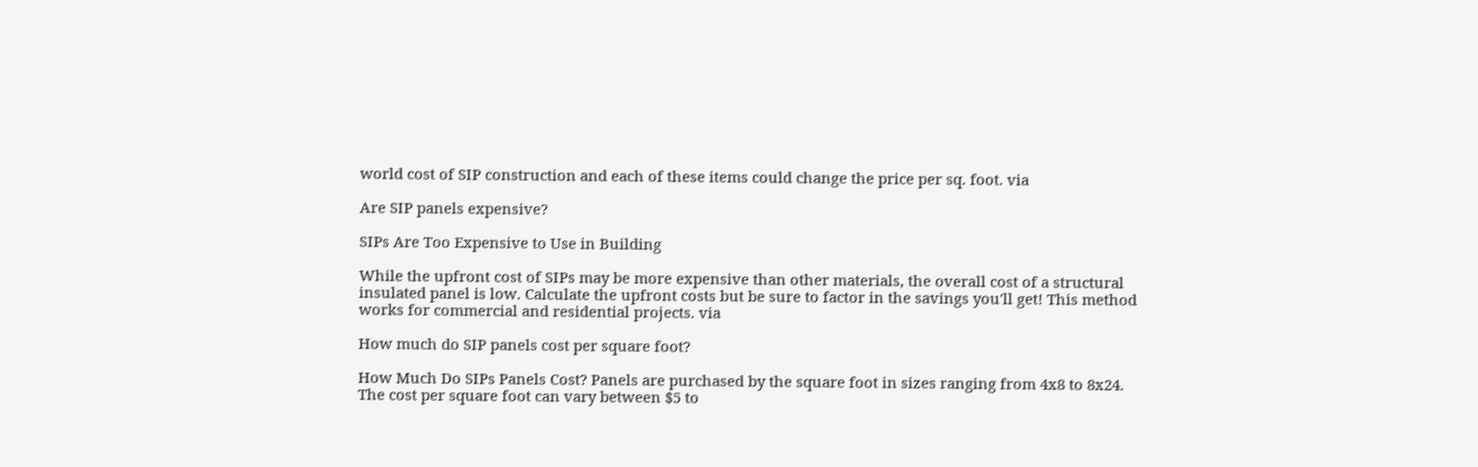world cost of SIP construction and each of these items could change the price per sq. foot. via

Are SIP panels expensive?

SIPs Are Too Expensive to Use in Building

While the upfront cost of SIPs may be more expensive than other materials, the overall cost of a structural insulated panel is low. Calculate the upfront costs but be sure to factor in the savings you'll get! This method works for commercial and residential projects. via

How much do SIP panels cost per square foot?

How Much Do SIPs Panels Cost? Panels are purchased by the square foot in sizes ranging from 4x8 to 8x24. The cost per square foot can vary between $5 to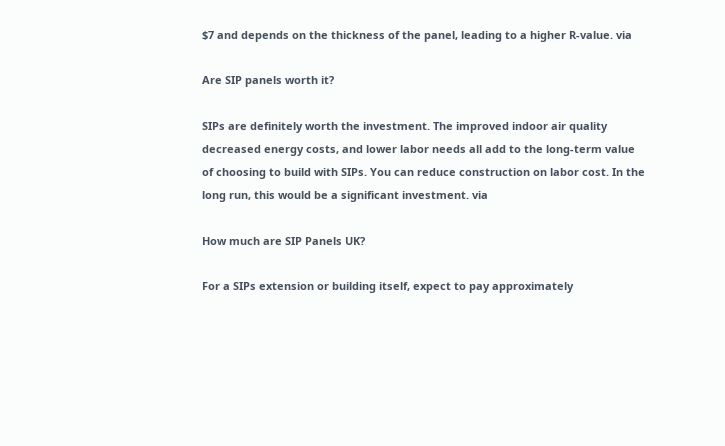$7 and depends on the thickness of the panel, leading to a higher R-value. via

Are SIP panels worth it?

SIPs are definitely worth the investment. The improved indoor air quality decreased energy costs, and lower labor needs all add to the long-term value of choosing to build with SIPs. You can reduce construction on labor cost. In the long run, this would be a significant investment. via

How much are SIP Panels UK?

For a SIPs extension or building itself, expect to pay approximately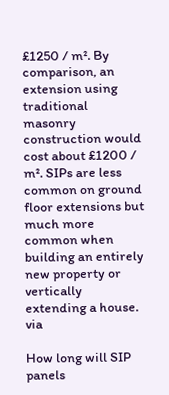£1250 / m². By comparison, an extension using traditional masonry construction would cost about £1200 / m². SIPs are less common on ground floor extensions but much more common when building an entirely new property or vertically extending a house. via

How long will SIP panels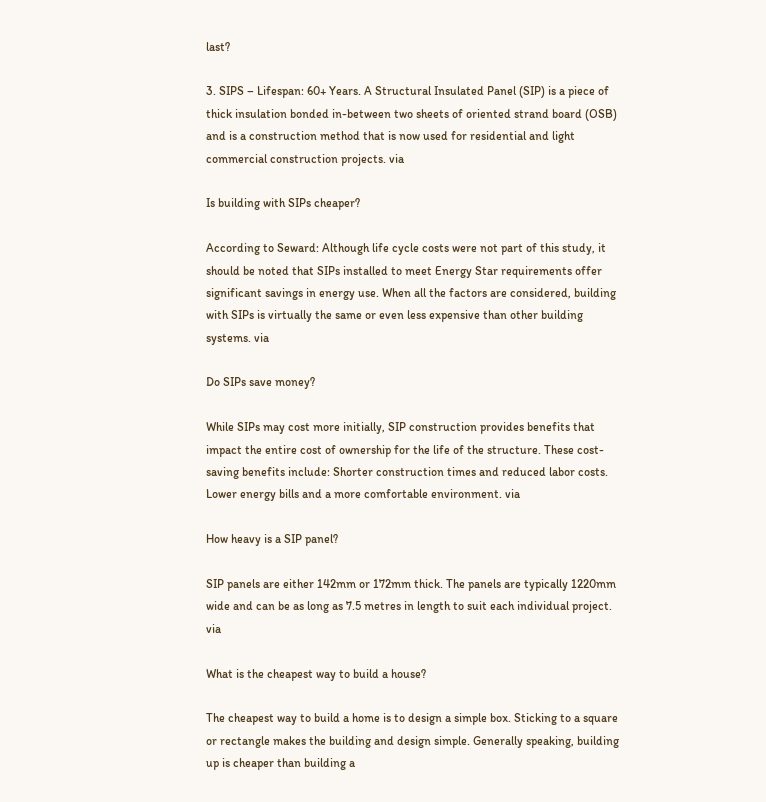last?

3. SIPS – Lifespan: 60+ Years. A Structural Insulated Panel (SIP) is a piece of thick insulation bonded in-between two sheets of oriented strand board (OSB) and is a construction method that is now used for residential and light commercial construction projects. via

Is building with SIPs cheaper?

According to Seward: Although life cycle costs were not part of this study, it should be noted that SIPs installed to meet Energy Star requirements offer significant savings in energy use. When all the factors are considered, building with SIPs is virtually the same or even less expensive than other building systems. via

Do SIPs save money?

While SIPs may cost more initially, SIP construction provides benefits that impact the entire cost of ownership for the life of the structure. These cost-saving benefits include: Shorter construction times and reduced labor costs. Lower energy bills and a more comfortable environment. via

How heavy is a SIP panel?

SIP panels are either 142mm or 172mm thick. The panels are typically 1220mm wide and can be as long as 7.5 metres in length to suit each individual project. via

What is the cheapest way to build a house?

The cheapest way to build a home is to design a simple box. Sticking to a square or rectangle makes the building and design simple. Generally speaking, building up is cheaper than building a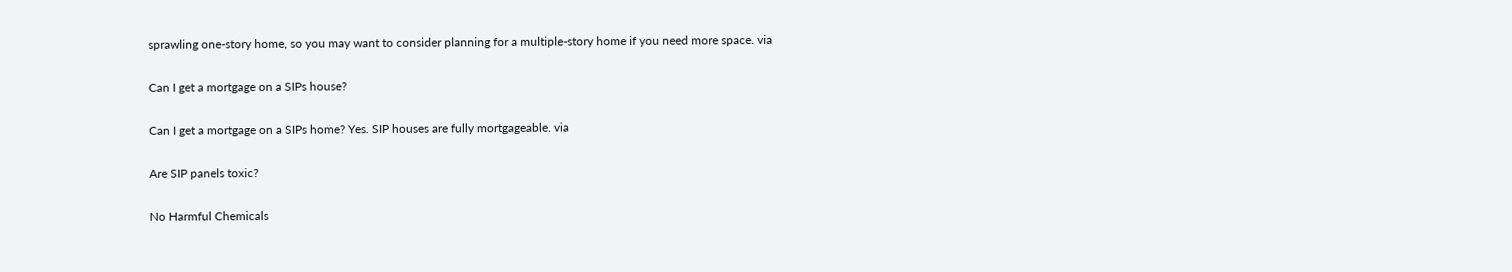sprawling one-story home, so you may want to consider planning for a multiple-story home if you need more space. via

Can I get a mortgage on a SIPs house?

Can I get a mortgage on a SIPs home? Yes. SIP houses are fully mortgageable. via

Are SIP panels toxic?

No Harmful Chemicals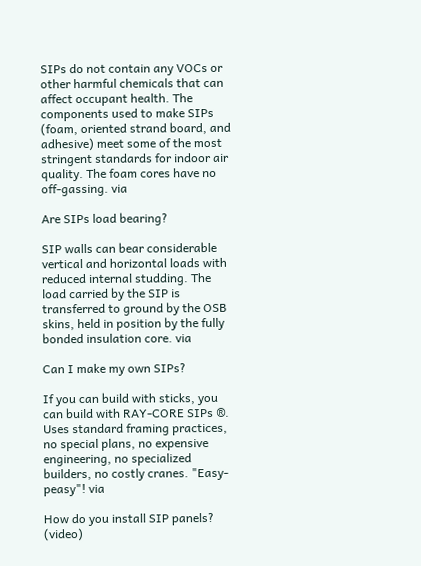SIPs do not contain any VOCs or other harmful chemicals that can affect occupant health. The components used to make SIPs (foam, oriented strand board, and adhesive) meet some of the most stringent standards for indoor air quality. The foam cores have no off-gassing. via

Are SIPs load bearing?

SIP walls can bear considerable vertical and horizontal loads with reduced internal studding. The load carried by the SIP is transferred to ground by the OSB skins, held in position by the fully bonded insulation core. via

Can I make my own SIPs?

If you can build with sticks, you can build with RAY-CORE SIPs ®. Uses standard framing practices, no special plans, no expensive engineering, no specialized builders, no costly cranes. "Easy-peasy"! via

How do you install SIP panels? (video)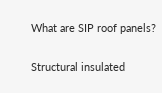What are SIP roof panels?

Structural insulated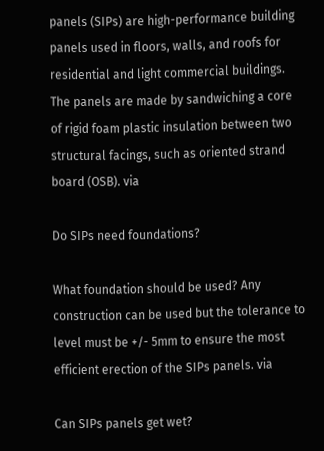panels (SIPs) are high-performance building panels used in floors, walls, and roofs for residential and light commercial buildings. The panels are made by sandwiching a core of rigid foam plastic insulation between two structural facings, such as oriented strand board (OSB). via

Do SIPs need foundations?

What foundation should be used? Any construction can be used but the tolerance to level must be +/- 5mm to ensure the most efficient erection of the SIPs panels. via

Can SIPs panels get wet?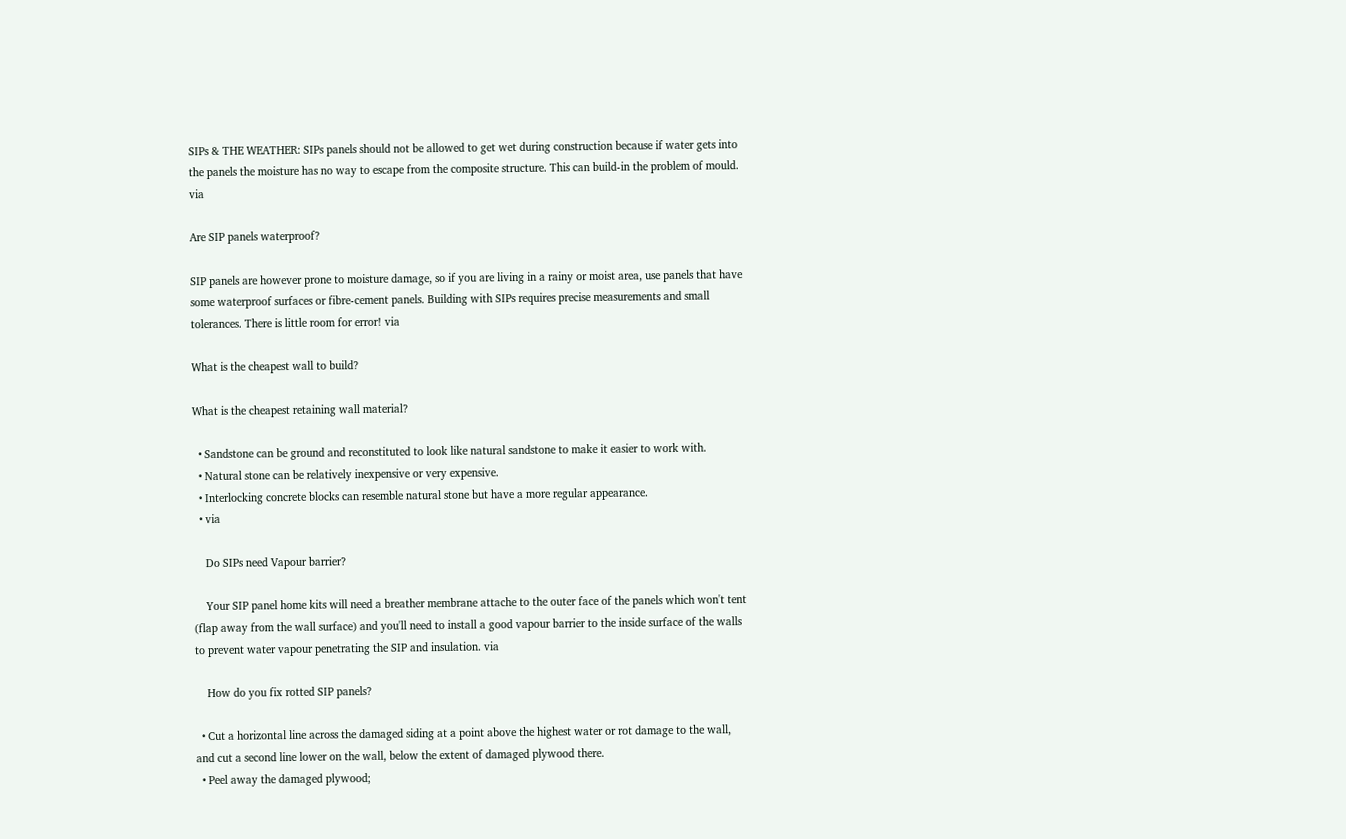SIPs & THE WEATHER: SIPs panels should not be allowed to get wet during construction because if water gets into the panels the moisture has no way to escape from the composite structure. This can build-in the problem of mould. via

Are SIP panels waterproof?

SIP panels are however prone to moisture damage, so if you are living in a rainy or moist area, use panels that have some waterproof surfaces or fibre-cement panels. Building with SIPs requires precise measurements and small tolerances. There is little room for error! via

What is the cheapest wall to build?

What is the cheapest retaining wall material?

  • Sandstone can be ground and reconstituted to look like natural sandstone to make it easier to work with.
  • Natural stone can be relatively inexpensive or very expensive.
  • Interlocking concrete blocks can resemble natural stone but have a more regular appearance.
  • via

    Do SIPs need Vapour barrier?

    Your SIP panel home kits will need a breather membrane attache to the outer face of the panels which won't tent (flap away from the wall surface) and you'll need to install a good vapour barrier to the inside surface of the walls to prevent water vapour penetrating the SIP and insulation. via

    How do you fix rotted SIP panels?

  • Cut a horizontal line across the damaged siding at a point above the highest water or rot damage to the wall, and cut a second line lower on the wall, below the extent of damaged plywood there.
  • Peel away the damaged plywood;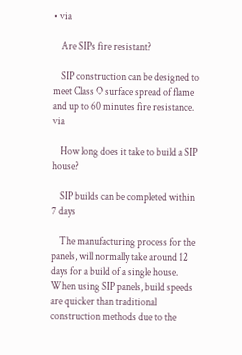• via

    Are SIPs fire resistant?

    SIP construction can be designed to meet Class O surface spread of flame and up to 60 minutes fire resistance. via

    How long does it take to build a SIP house?

    SIP builds can be completed within 7 days

    The manufacturing process for the panels, will normally take around 12 days for a build of a single house. When using SIP panels, build speeds are quicker than traditional construction methods due to the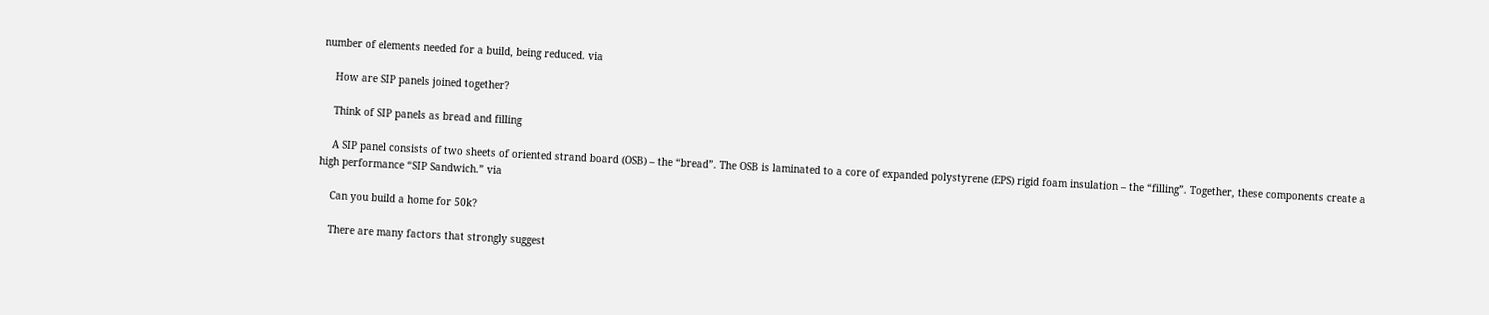number of elements needed for a build, being reduced. via

    How are SIP panels joined together?

    Think of SIP panels as bread and filling

    A SIP panel consists of two sheets of oriented strand board (OSB) – the “bread”. The OSB is laminated to a core of expanded polystyrene (EPS) rigid foam insulation – the “filling”. Together, these components create a high performance “SIP Sandwich.” via

    Can you build a home for 50k?

    There are many factors that strongly suggest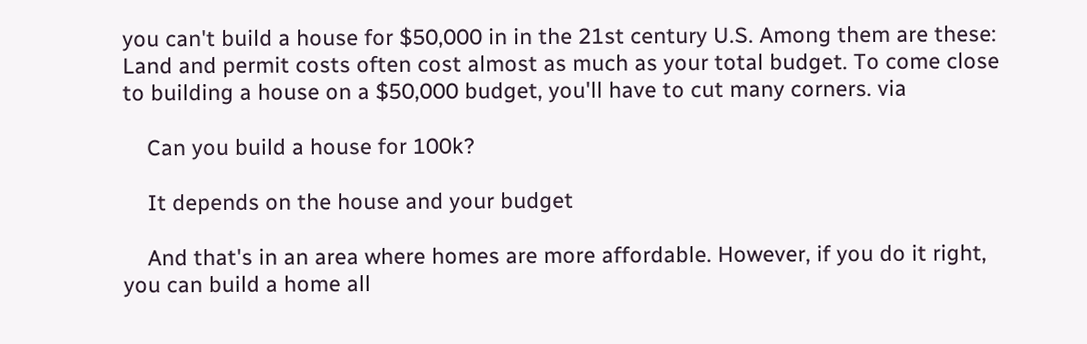you can't build a house for $50,000 in in the 21st century U.S. Among them are these: Land and permit costs often cost almost as much as your total budget. To come close to building a house on a $50,000 budget, you'll have to cut many corners. via

    Can you build a house for 100k?

    It depends on the house and your budget

    And that's in an area where homes are more affordable. However, if you do it right, you can build a home all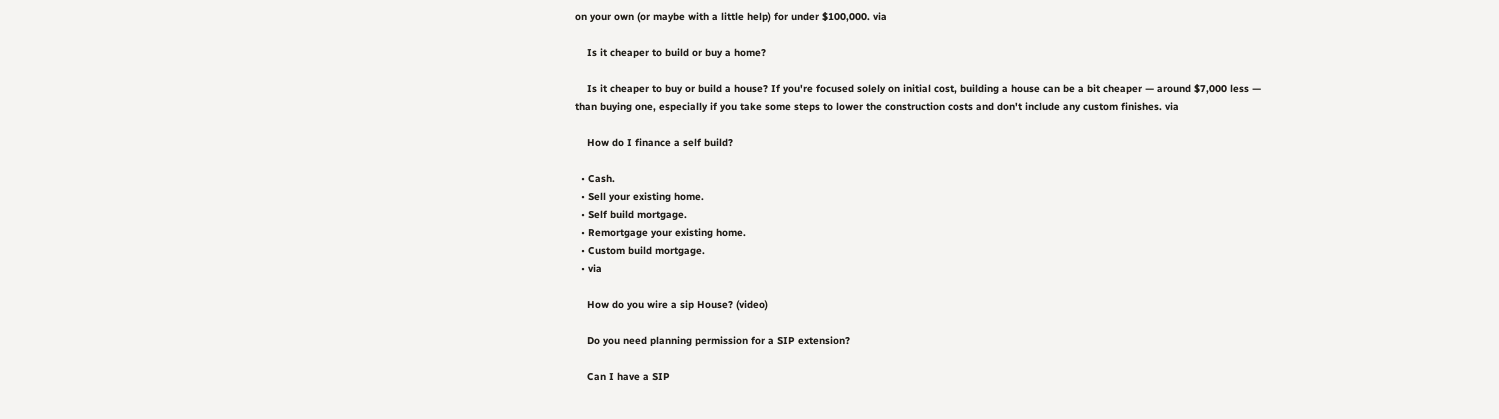on your own (or maybe with a little help) for under $100,000. via

    Is it cheaper to build or buy a home?

    Is it cheaper to buy or build a house? If you're focused solely on initial cost, building a house can be a bit cheaper — around $7,000 less — than buying one, especially if you take some steps to lower the construction costs and don't include any custom finishes. via

    How do I finance a self build?

  • Cash.
  • Sell your existing home.
  • Self build mortgage.
  • Remortgage your existing home.
  • Custom build mortgage.
  • via

    How do you wire a sip House? (video)

    Do you need planning permission for a SIP extension?

    Can I have a SIP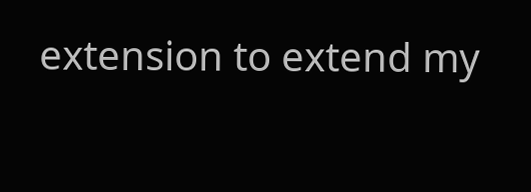extension to extend my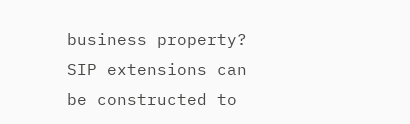business property? SIP extensions can be constructed to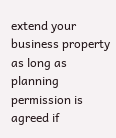extend your business property as long as planning permission is agreed if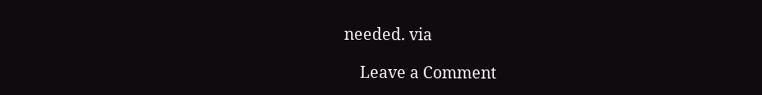needed. via

    Leave a Comment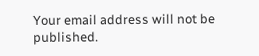Your email address will not be published.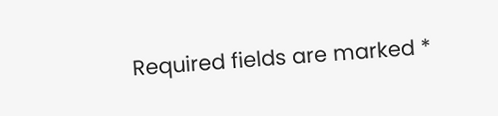Required fields are marked *